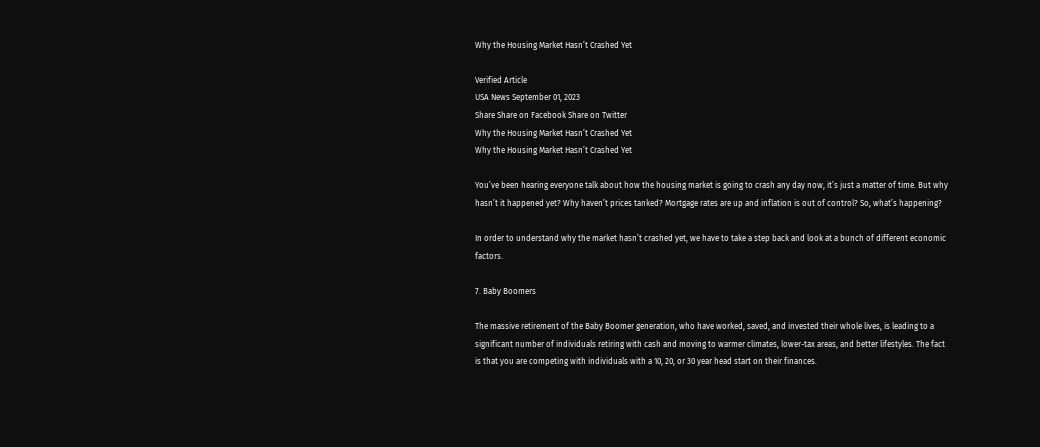Why the Housing Market Hasn’t Crashed Yet

Verified Article
USA News September 01, 2023
Share Share on Facebook Share on Twitter
Why the Housing Market Hasn’t Crashed Yet
Why the Housing Market Hasn’t Crashed Yet

You’ve been hearing everyone talk about how the housing market is going to crash any day now, it’s just a matter of time. But why hasn’t it happened yet? Why haven’t prices tanked? Mortgage rates are up and inflation is out of control? So, what’s happening?

In order to understand why the market hasn’t crashed yet, we have to take a step back and look at a bunch of different economic factors.

7. Baby Boomers

The massive retirement of the Baby Boomer generation, who have worked, saved, and invested their whole lives, is leading to a significant number of individuals retiring with cash and moving to warmer climates, lower-tax areas, and better lifestyles. The fact is that you are competing with individuals with a 10, 20, or 30 year head start on their finances.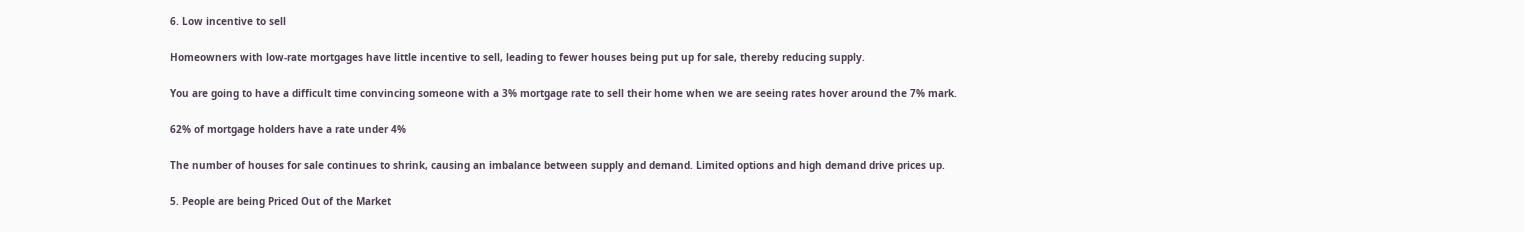6. Low incentive to sell

Homeowners with low-rate mortgages have little incentive to sell, leading to fewer houses being put up for sale, thereby reducing supply.

You are going to have a difficult time convincing someone with a 3% mortgage rate to sell their home when we are seeing rates hover around the 7% mark.

62% of mortgage holders have a rate under 4%

The number of houses for sale continues to shrink, causing an imbalance between supply and demand. Limited options and high demand drive prices up.

5. People are being Priced Out of the Market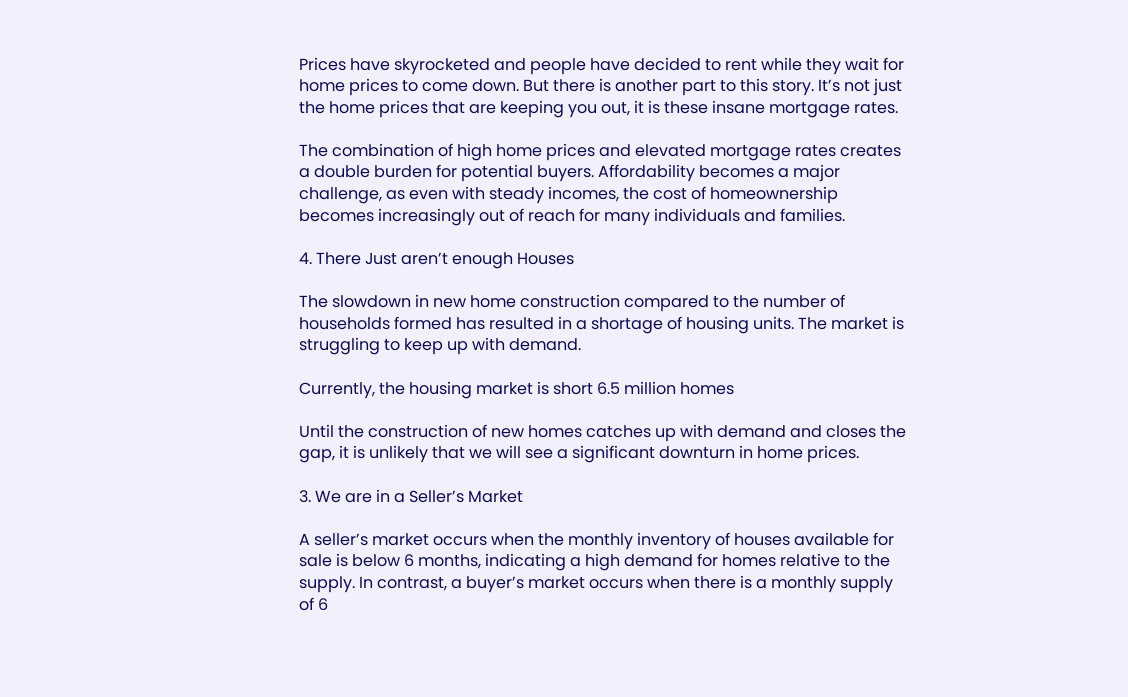Prices have skyrocketed and people have decided to rent while they wait for home prices to come down. But there is another part to this story. It’s not just the home prices that are keeping you out, it is these insane mortgage rates.

The combination of high home prices and elevated mortgage rates creates a double burden for potential buyers. Affordability becomes a major challenge, as even with steady incomes, the cost of homeownership becomes increasingly out of reach for many individuals and families.

4. There Just aren’t enough Houses

The slowdown in new home construction compared to the number of households formed has resulted in a shortage of housing units. The market is struggling to keep up with demand.

Currently, the housing market is short 6.5 million homes

Until the construction of new homes catches up with demand and closes the gap, it is unlikely that we will see a significant downturn in home prices.

3. We are in a Seller’s Market

A seller’s market occurs when the monthly inventory of houses available for sale is below 6 months, indicating a high demand for homes relative to the supply. In contrast, a buyer’s market occurs when there is a monthly supply of 6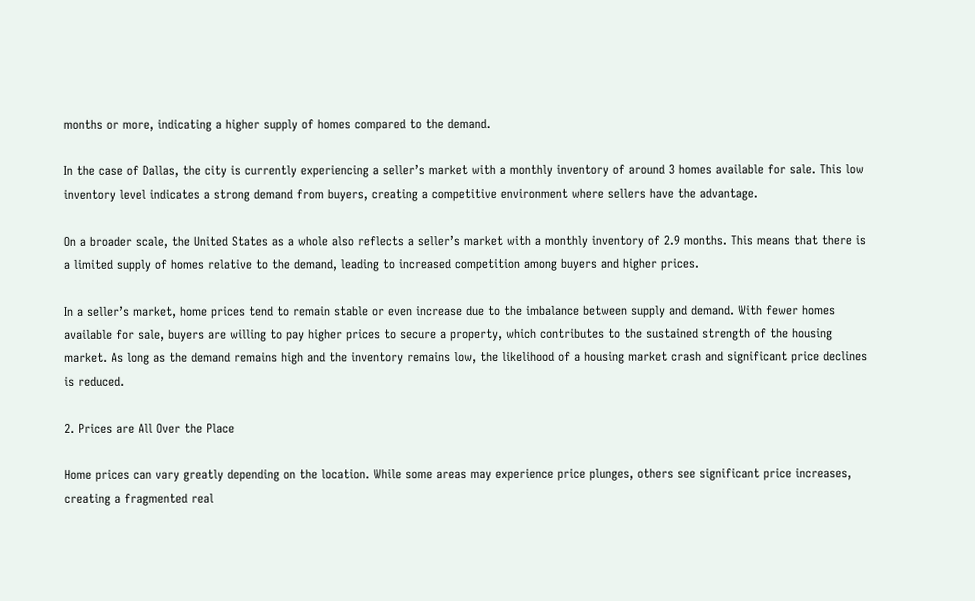months or more, indicating a higher supply of homes compared to the demand.

In the case of Dallas, the city is currently experiencing a seller’s market with a monthly inventory of around 3 homes available for sale. This low inventory level indicates a strong demand from buyers, creating a competitive environment where sellers have the advantage.

On a broader scale, the United States as a whole also reflects a seller’s market with a monthly inventory of 2.9 months. This means that there is a limited supply of homes relative to the demand, leading to increased competition among buyers and higher prices.

In a seller’s market, home prices tend to remain stable or even increase due to the imbalance between supply and demand. With fewer homes available for sale, buyers are willing to pay higher prices to secure a property, which contributes to the sustained strength of the housing market. As long as the demand remains high and the inventory remains low, the likelihood of a housing market crash and significant price declines is reduced.

2. Prices are All Over the Place

Home prices can vary greatly depending on the location. While some areas may experience price plunges, others see significant price increases, creating a fragmented real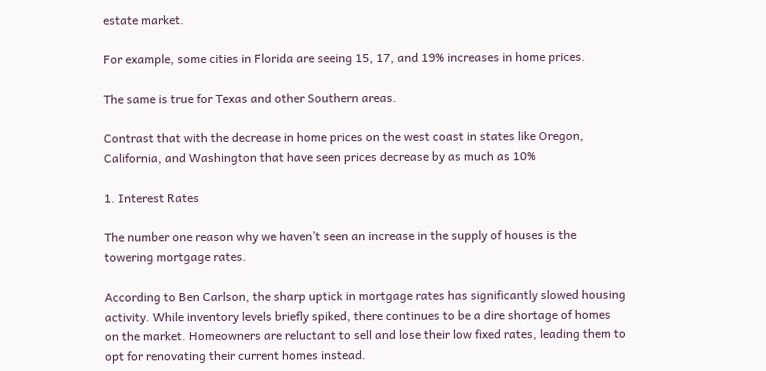estate market.

For example, some cities in Florida are seeing 15, 17, and 19% increases in home prices.

The same is true for Texas and other Southern areas.

Contrast that with the decrease in home prices on the west coast in states like Oregon, California, and Washington that have seen prices decrease by as much as 10%

1. Interest Rates

The number one reason why we haven’t seen an increase in the supply of houses is the towering mortgage rates.

According to Ben Carlson, the sharp uptick in mortgage rates has significantly slowed housing activity. While inventory levels briefly spiked, there continues to be a dire shortage of homes on the market. Homeowners are reluctant to sell and lose their low fixed rates, leading them to opt for renovating their current homes instead.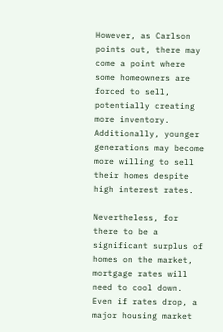However, as Carlson points out, there may come a point where some homeowners are forced to sell, potentially creating more inventory. Additionally, younger generations may become more willing to sell their homes despite high interest rates.

Nevertheless, for there to be a significant surplus of homes on the market, mortgage rates will need to cool down. Even if rates drop, a major housing market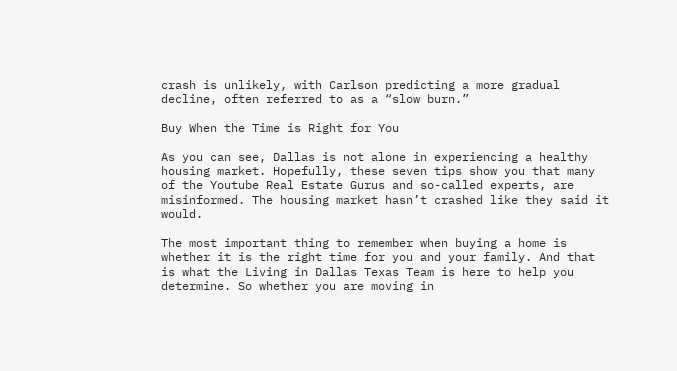crash is unlikely, with Carlson predicting a more gradual decline, often referred to as a “slow burn.”

Buy When the Time is Right for You

As you can see, Dallas is not alone in experiencing a healthy housing market. Hopefully, these seven tips show you that many of the Youtube Real Estate Gurus and so-called experts, are misinformed. The housing market hasn’t crashed like they said it would.

The most important thing to remember when buying a home is whether it is the right time for you and your family. And that is what the Living in Dallas Texas Team is here to help you determine. So whether you are moving in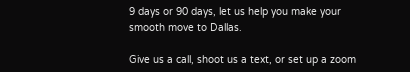9 days or 90 days, let us help you make your smooth move to Dallas.

Give us a call, shoot us a text, or set up a zoom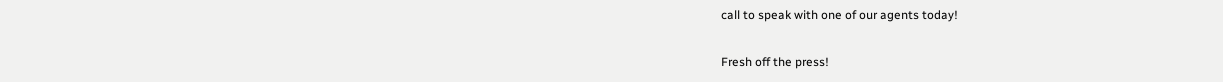call to speak with one of our agents today!

Fresh off the press!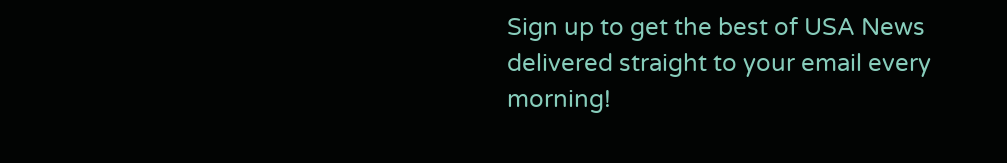Sign up to get the best of USA News delivered straight to your email every morning!